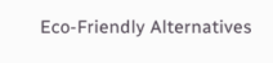Eco-Friendly Alternatives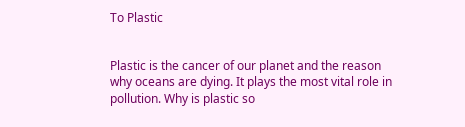To Plastic


Plastic is the cancer of our planet and the reason why oceans are dying. It plays the most vital role in pollution. Why is plastic so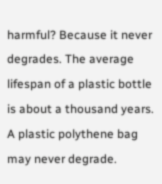harmful? Because it never degrades. The average lifespan of a plastic bottle is about a thousand years. A plastic polythene bag may never degrade.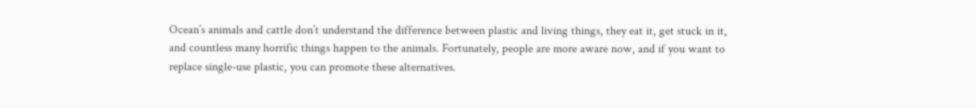Ocean’s animals and cattle don’t understand the difference between plastic and living things, they eat it, get stuck in it, and countless many horrific things happen to the animals. Fortunately, people are more aware now, and if you want to replace single-use plastic, you can promote these alternatives.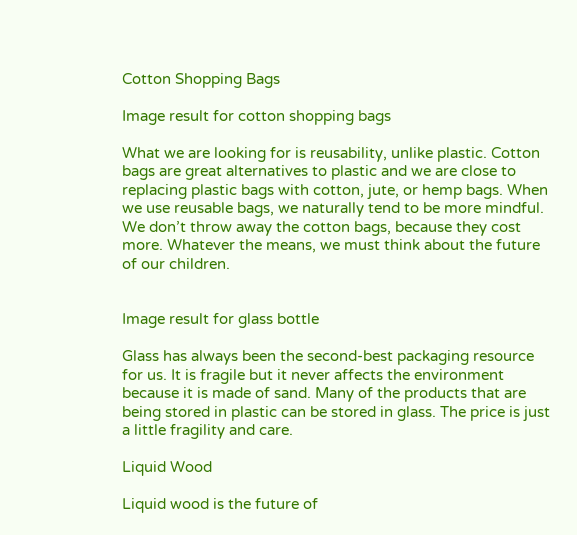Cotton Shopping Bags

Image result for cotton shopping bags

What we are looking for is reusability, unlike plastic. Cotton bags are great alternatives to plastic and we are close to replacing plastic bags with cotton, jute, or hemp bags. When we use reusable bags, we naturally tend to be more mindful. We don’t throw away the cotton bags, because they cost more. Whatever the means, we must think about the future of our children.


Image result for glass bottle

Glass has always been the second-best packaging resource for us. It is fragile but it never affects the environment because it is made of sand. Many of the products that are being stored in plastic can be stored in glass. The price is just a little fragility and care.

Liquid Wood

Liquid wood is the future of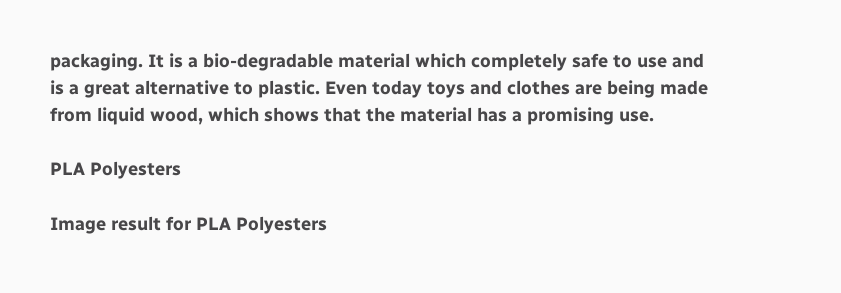packaging. It is a bio-degradable material which completely safe to use and is a great alternative to plastic. Even today toys and clothes are being made from liquid wood, which shows that the material has a promising use.

PLA Polyesters

Image result for PLA Polyesters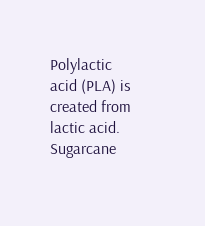Polylactic acid (PLA) is created from lactic acid. Sugarcane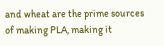and wheat are the prime sources of making PLA, making it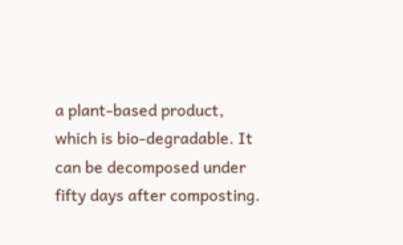a plant-based product, which is bio-degradable. It can be decomposed under fifty days after composting.